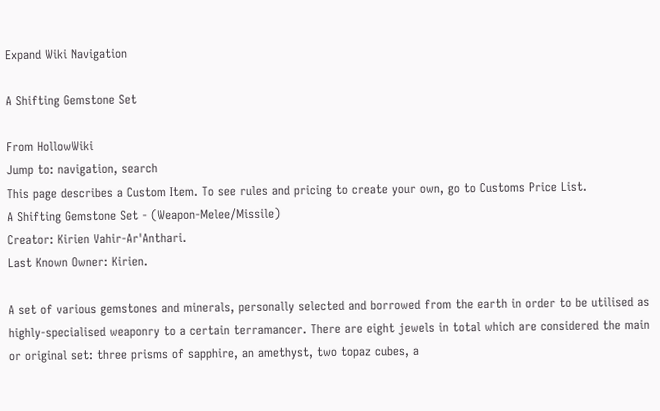Expand Wiki Navigation

A Shifting Gemstone Set

From HollowWiki
Jump to: navigation, search
This page describes a Custom Item. To see rules and pricing to create your own, go to Customs Price List.
A Shifting Gemstone Set - (Weapon-Melee/Missile)
Creator: Kirien Vahir-Ar'Anthari.
Last Known Owner: Kirien.

A set of various gemstones and minerals, personally selected and borrowed from the earth in order to be utilised as highly-specialised weaponry to a certain terramancer. There are eight jewels in total which are considered the main or original set: three prisms of sapphire, an amethyst, two topaz cubes, a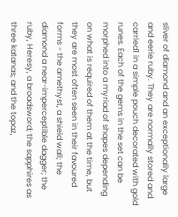sliver of diamond and an exceptionally large and eerie ruby. They are normally stored and carried1 in a simple pouch decorated with gold runes. Each of the gems in the set can be morphed into a myriad of shapes depending on what is required of them at the time, but they are most often seen in their favoured forms - the amethyst, a shield wall; the diamond a near-imperceptible dagger; the ruby, Heresy, a broadsword; the sapphires as three katanas; and the topaz,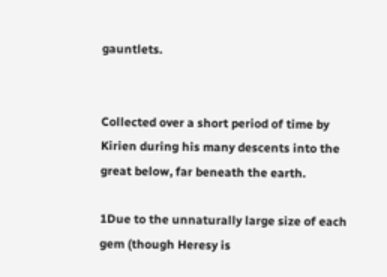gauntlets.


Collected over a short period of time by Kirien during his many descents into the great below, far beneath the earth.

1Due to the unnaturally large size of each gem (though Heresy is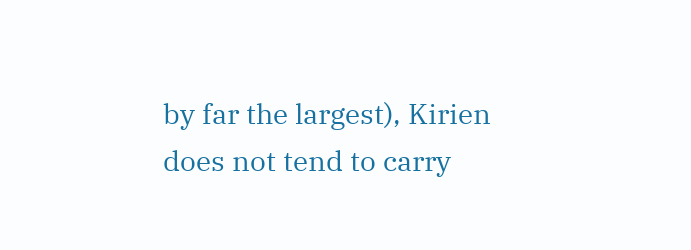by far the largest), Kirien does not tend to carry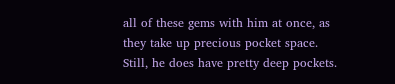all of these gems with him at once, as they take up precious pocket space. Still, he does have pretty deep pockets.